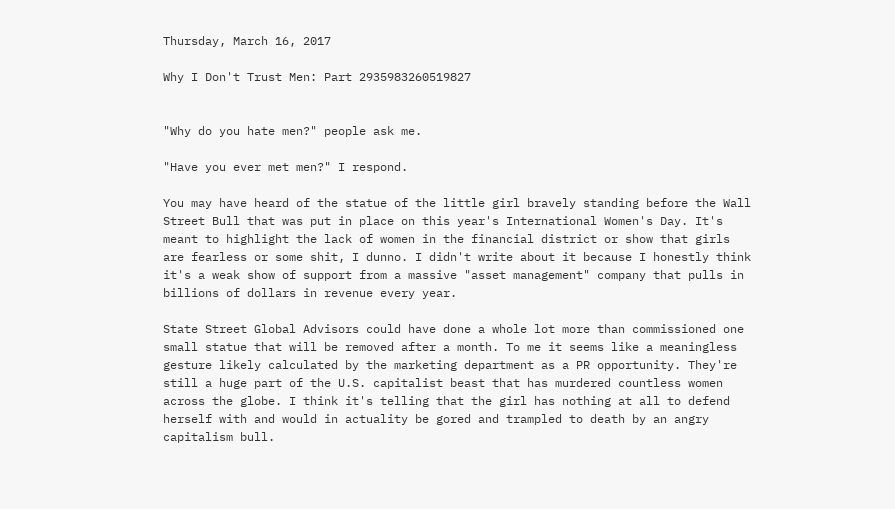Thursday, March 16, 2017

Why I Don't Trust Men: Part 2935983260519827


"Why do you hate men?" people ask me.

"Have you ever met men?" I respond.

You may have heard of the statue of the little girl bravely standing before the Wall Street Bull that was put in place on this year's International Women's Day. It's meant to highlight the lack of women in the financial district or show that girls are fearless or some shit, I dunno. I didn't write about it because I honestly think it's a weak show of support from a massive "asset management" company that pulls in billions of dollars in revenue every year.

State Street Global Advisors could have done a whole lot more than commissioned one small statue that will be removed after a month. To me it seems like a meaningless gesture likely calculated by the marketing department as a PR opportunity. They're still a huge part of the U.S. capitalist beast that has murdered countless women across the globe. I think it's telling that the girl has nothing at all to defend herself with and would in actuality be gored and trampled to death by an angry capitalism bull.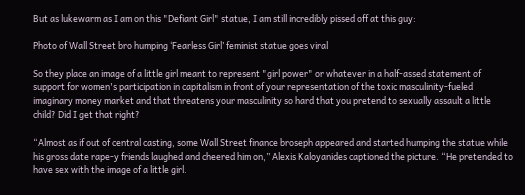But as lukewarm as I am on this "Defiant Girl" statue, I am still incredibly pissed off at this guy:

Photo of Wall Street bro humping ‘Fearless Girl’ feminist statue goes viral

So they place an image of a little girl meant to represent "girl power" or whatever in a half-assed statement of support for women's participation in capitalism in front of your representation of the toxic masculinity-fueled imaginary money market and that threatens your masculinity so hard that you pretend to sexually assault a little child? Did I get that right?

“Almost as if out of central casting, some Wall Street finance broseph appeared and started humping the statue while his gross date rape-y friends laughed and cheered him on,” Alexis Kaloyanides captioned the picture. “He pretended to have sex with the image of a little girl.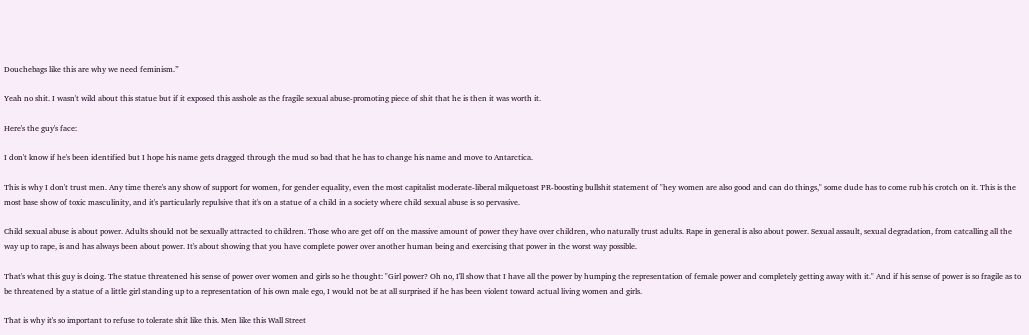Douchebags like this are why we need feminism.”

Yeah no shit. I wasn't wild about this statue but if it exposed this asshole as the fragile sexual abuse-promoting piece of shit that he is then it was worth it.

Here's the guy's face:

I don't know if he's been identified but I hope his name gets dragged through the mud so bad that he has to change his name and move to Antarctica.

This is why I don't trust men. Any time there's any show of support for women, for gender equality, even the most capitalist moderate-liberal milquetoast PR-boosting bullshit statement of "hey women are also good and can do things," some dude has to come rub his crotch on it. This is the most base show of toxic masculinity, and it's particularly repulsive that it's on a statue of a child in a society where child sexual abuse is so pervasive.

Child sexual abuse is about power. Adults should not be sexually attracted to children. Those who are get off on the massive amount of power they have over children, who naturally trust adults. Rape in general is also about power. Sexual assault, sexual degradation, from catcalling all the way up to rape, is and has always been about power. It's about showing that you have complete power over another human being and exercising that power in the worst way possible.

That's what this guy is doing. The statue threatened his sense of power over women and girls so he thought: "Girl power? Oh no, I'll show that I have all the power by humping the representation of female power and completely getting away with it." And if his sense of power is so fragile as to be threatened by a statue of a little girl standing up to a representation of his own male ego, I would not be at all surprised if he has been violent toward actual living women and girls.

That is why it's so important to refuse to tolerate shit like this. Men like this Wall Street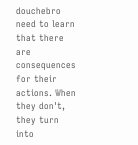douchebro need to learn that there are consequences for their actions. When they don't, they turn into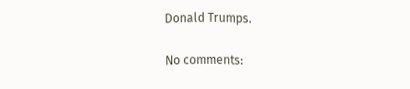Donald Trumps.

No comments: